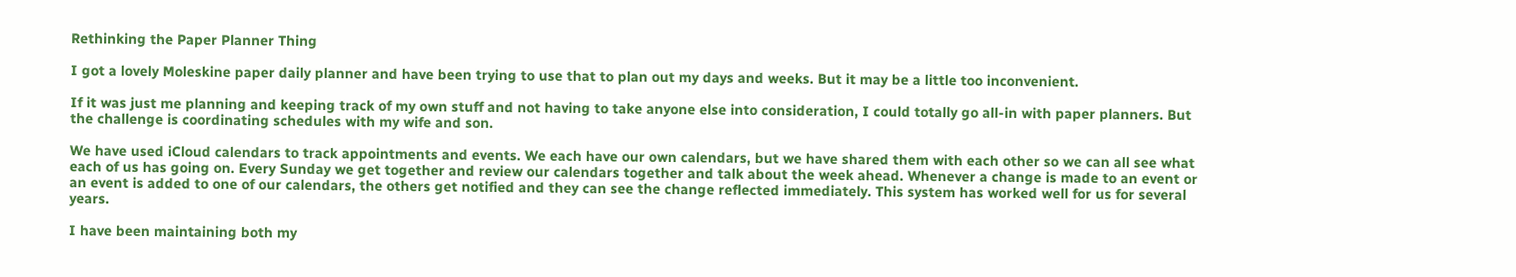Rethinking the Paper Planner Thing

I got a lovely Moleskine paper daily planner and have been trying to use that to plan out my days and weeks. But it may be a little too inconvenient.

If it was just me planning and keeping track of my own stuff and not having to take anyone else into consideration, I could totally go all-in with paper planners. But the challenge is coordinating schedules with my wife and son.

We have used iCloud calendars to track appointments and events. We each have our own calendars, but we have shared them with each other so we can all see what each of us has going on. Every Sunday we get together and review our calendars together and talk about the week ahead. Whenever a change is made to an event or an event is added to one of our calendars, the others get notified and they can see the change reflected immediately. This system has worked well for us for several years.

I have been maintaining both my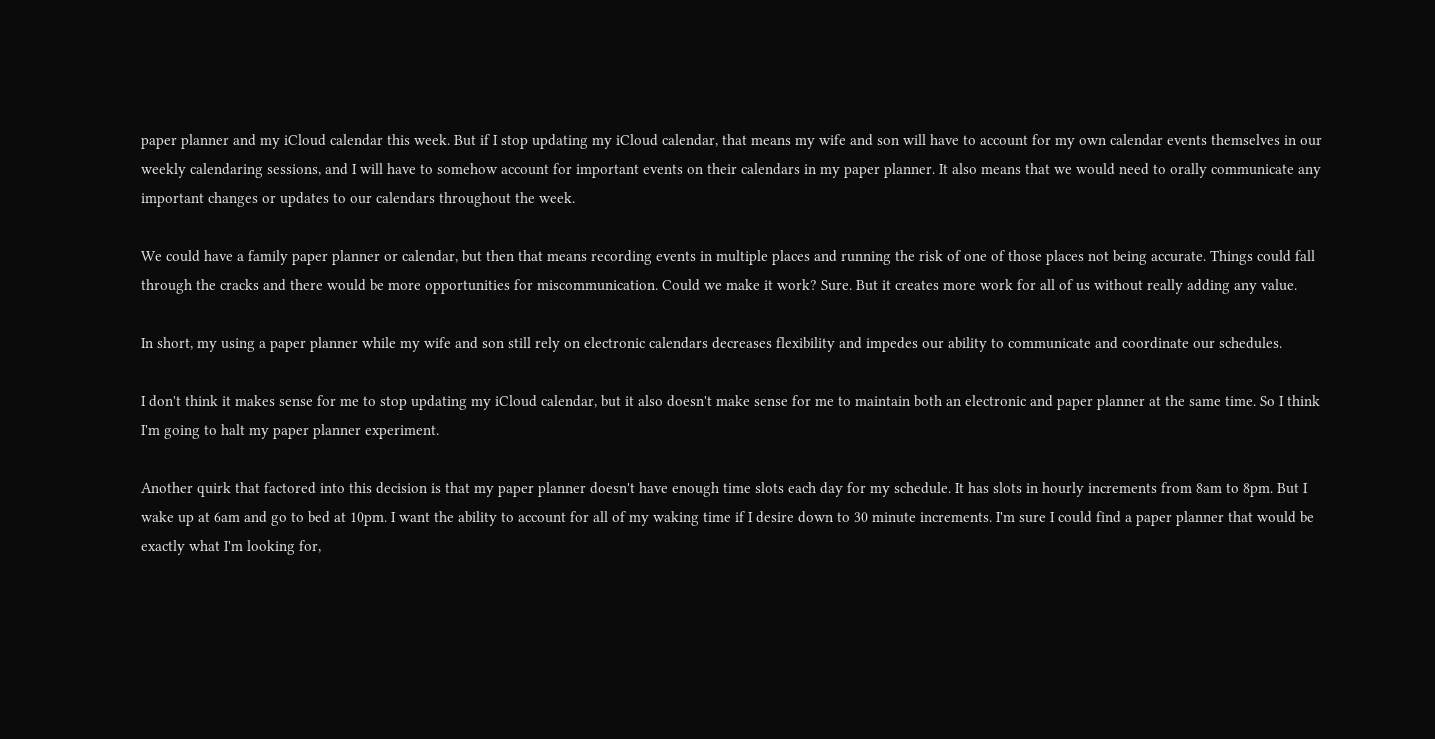paper planner and my iCloud calendar this week. But if I stop updating my iCloud calendar, that means my wife and son will have to account for my own calendar events themselves in our weekly calendaring sessions, and I will have to somehow account for important events on their calendars in my paper planner. It also means that we would need to orally communicate any important changes or updates to our calendars throughout the week.

We could have a family paper planner or calendar, but then that means recording events in multiple places and running the risk of one of those places not being accurate. Things could fall through the cracks and there would be more opportunities for miscommunication. Could we make it work? Sure. But it creates more work for all of us without really adding any value.

In short, my using a paper planner while my wife and son still rely on electronic calendars decreases flexibility and impedes our ability to communicate and coordinate our schedules.

I don't think it makes sense for me to stop updating my iCloud calendar, but it also doesn't make sense for me to maintain both an electronic and paper planner at the same time. So I think I'm going to halt my paper planner experiment.

Another quirk that factored into this decision is that my paper planner doesn't have enough time slots each day for my schedule. It has slots in hourly increments from 8am to 8pm. But I wake up at 6am and go to bed at 10pm. I want the ability to account for all of my waking time if I desire down to 30 minute increments. I'm sure I could find a paper planner that would be exactly what I'm looking for,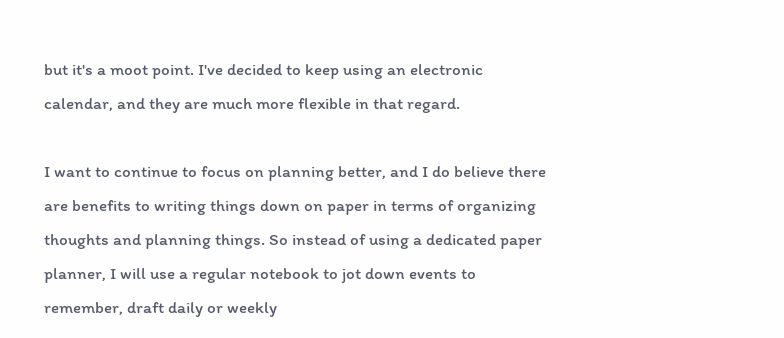but it's a moot point. I've decided to keep using an electronic calendar, and they are much more flexible in that regard.

I want to continue to focus on planning better, and I do believe there are benefits to writing things down on paper in terms of organizing thoughts and planning things. So instead of using a dedicated paper planner, I will use a regular notebook to jot down events to remember, draft daily or weekly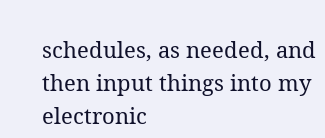schedules, as needed, and then input things into my electronic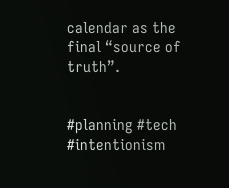calendar as the final “source of truth”.


#planning #tech #intentionism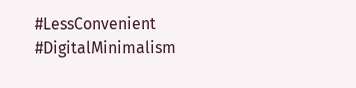#LessConvenient #DigitalMinimalism